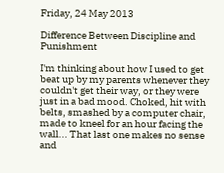Friday, 24 May 2013

Difference Between Discipline and Punishment

I'm thinking about how I used to get beat up by my parents whenever they couldn't get their way, or they were just in a bad mood. Choked, hit with belts, smashed by a computer chair, made to kneel for an hour facing the wall... That last one makes no sense and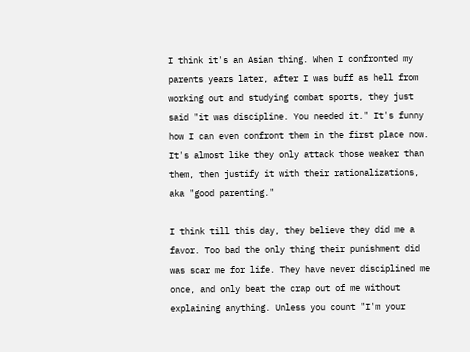I think it's an Asian thing. When I confronted my parents years later, after I was buff as hell from working out and studying combat sports, they just said "it was discipline. You needed it." It's funny how I can even confront them in the first place now. It's almost like they only attack those weaker than them, then justify it with their rationalizations, aka "good parenting."

I think till this day, they believe they did me a favor. Too bad the only thing their punishment did was scar me for life. They have never disciplined me once, and only beat the crap out of me without explaining anything. Unless you count "I'm your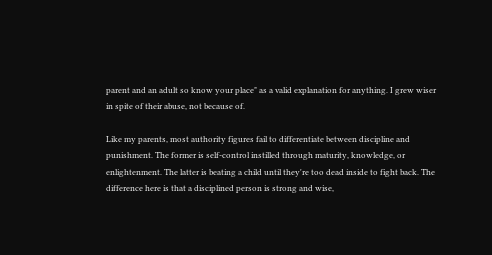parent and an adult so know your place" as a valid explanation for anything. I grew wiser in spite of their abuse, not because of.

Like my parents, most authority figures fail to differentiate between discipline and punishment. The former is self-control instilled through maturity, knowledge, or enlightenment. The latter is beating a child until they're too dead inside to fight back. The difference here is that a disciplined person is strong and wise,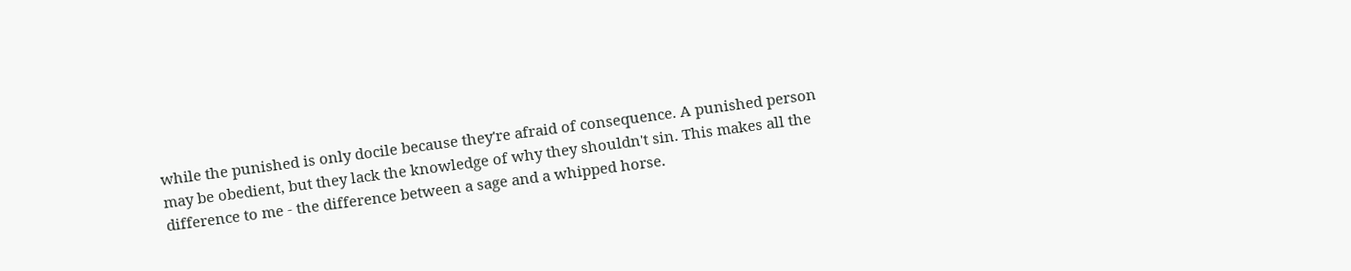while the punished is only docile because they're afraid of consequence. A punished person may be obedient, but they lack the knowledge of why they shouldn't sin. This makes all the difference to me - the difference between a sage and a whipped horse.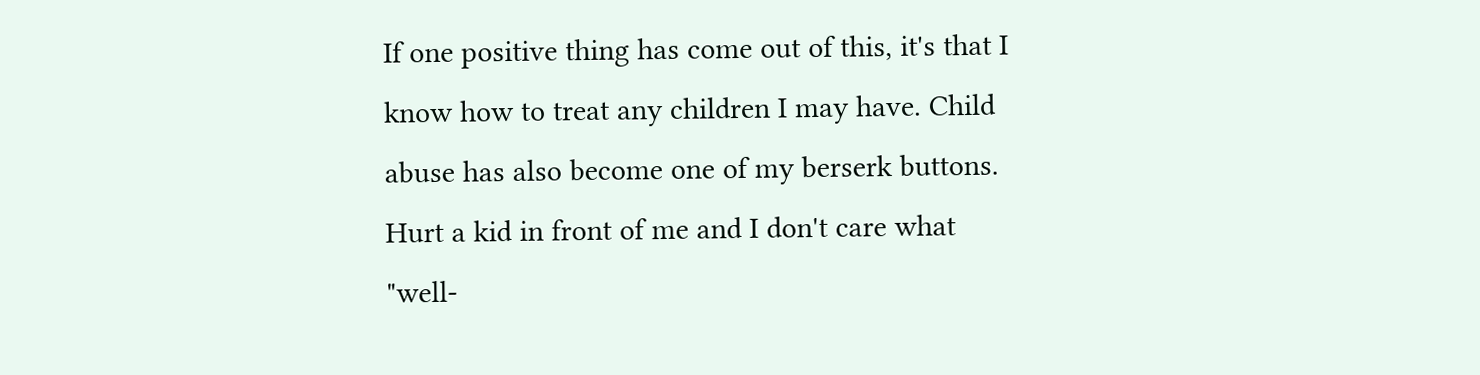If one positive thing has come out of this, it's that I know how to treat any children I may have. Child abuse has also become one of my berserk buttons. Hurt a kid in front of me and I don't care what "well-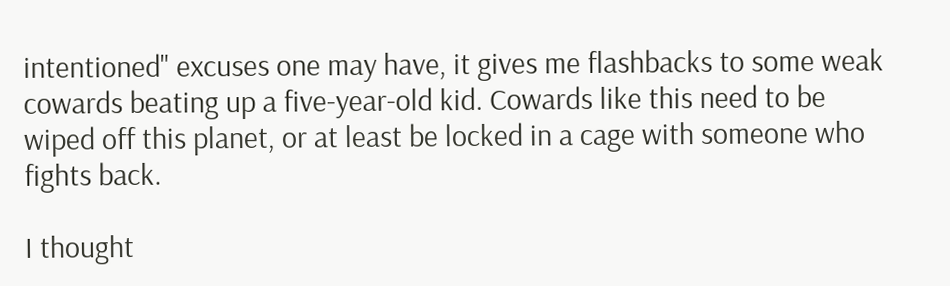intentioned" excuses one may have, it gives me flashbacks to some weak cowards beating up a five-year-old kid. Cowards like this need to be wiped off this planet, or at least be locked in a cage with someone who fights back.

I thought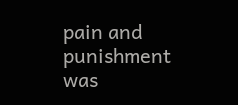pain and punishment was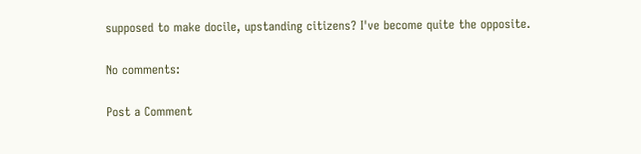supposed to make docile, upstanding citizens? I've become quite the opposite.

No comments:

Post a Comment